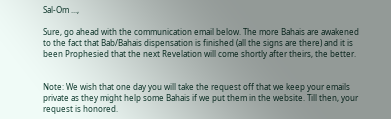Sal-Om ...,

Sure, go ahead with the communication email below. The more Bahais are awakened to the fact that Bab/Bahais dispensation is finished (all the signs are there) and it is been Prophesied that the next Revelation will come shortly after theirs, the better.


Note: We wish that one day you will take the request off that we keep your emails private as they might help some Bahais if we put them in the website. Till then, your request is honored.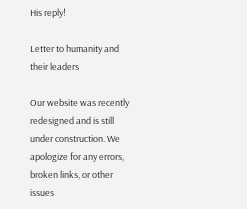His reply!

Letter to humanity and their leaders

Our website was recently redesigned and is still under construction. We apologize for any errors, broken links, or other issues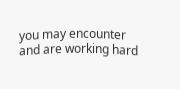you may encounter and are working hard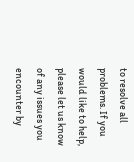to resolve all problems. If you would like to help, please let us know of any issues you encounter by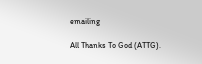emailing

All Thanks To God (ATTG).